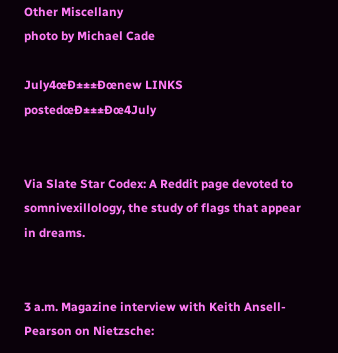Other Miscellany
photo by Michael Cade

July4œÐ±±±Ðœnew LINKS postedœÐ±±±Ðœ4July


Via Slate Star Codex: A Reddit page devoted to somnivexillology, the study of flags that appear in dreams.


3 a.m. Magazine interview with Keith Ansell-Pearson on Nietzsche: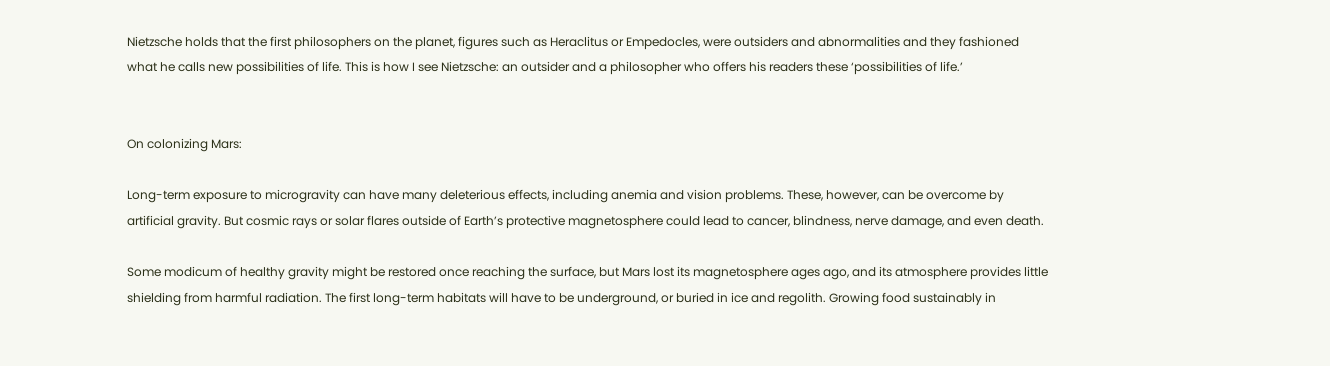Nietzsche holds that the first philosophers on the planet, figures such as Heraclitus or Empedocles, were outsiders and abnormalities and they fashioned what he calls new possibilities of life. This is how I see Nietzsche: an outsider and a philosopher who offers his readers these ‘possibilities of life.’


On colonizing Mars:

Long-term exposure to microgravity can have many deleterious effects, including anemia and vision problems. These, however, can be overcome by artificial gravity. But cosmic rays or solar flares outside of Earth’s protective magnetosphere could lead to cancer, blindness, nerve damage, and even death.

Some modicum of healthy gravity might be restored once reaching the surface, but Mars lost its magnetosphere ages ago, and its atmosphere provides little shielding from harmful radiation. The first long-term habitats will have to be underground, or buried in ice and regolith. Growing food sustainably in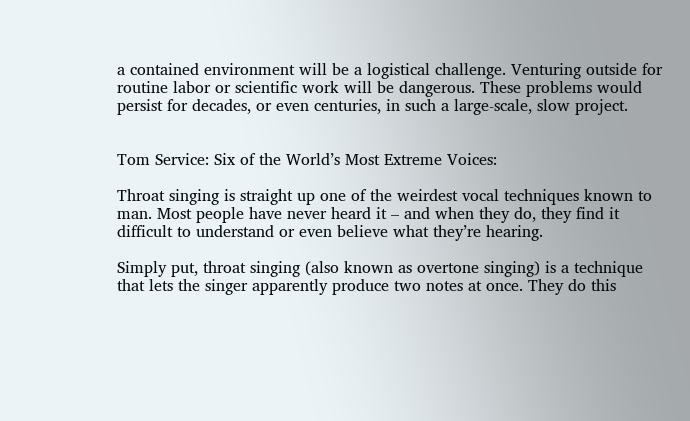a contained environment will be a logistical challenge. Venturing outside for routine labor or scientific work will be dangerous. These problems would persist for decades, or even centuries, in such a large-scale, slow project.


Tom Service: Six of the World’s Most Extreme Voices:

Throat singing is straight up one of the weirdest vocal techniques known to man. Most people have never heard it – and when they do, they find it difficult to understand or even believe what they’re hearing.

Simply put, throat singing (also known as overtone singing) is a technique that lets the singer apparently produce two notes at once. They do this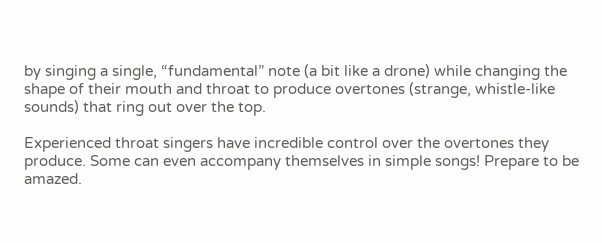by singing a single, “fundamental” note (a bit like a drone) while changing the shape of their mouth and throat to produce overtones (strange, whistle-like sounds) that ring out over the top.

Experienced throat singers have incredible control over the overtones they produce. Some can even accompany themselves in simple songs! Prepare to be amazed.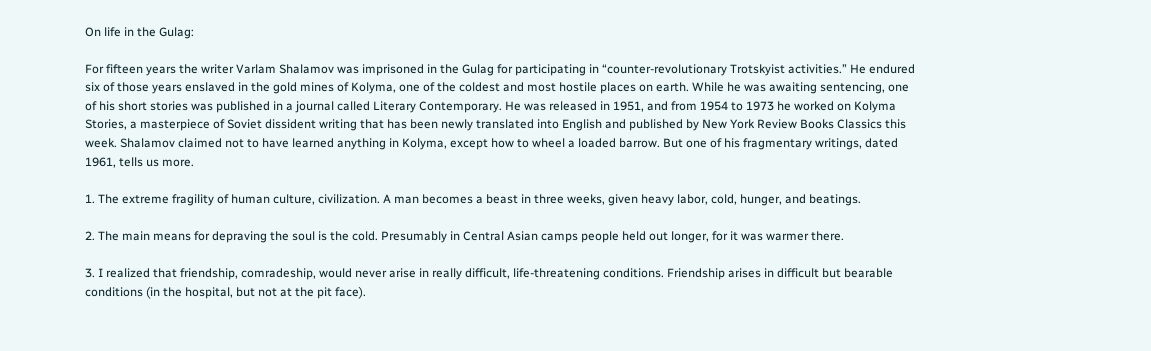On life in the Gulag:

For fifteen years the writer Varlam Shalamov was imprisoned in the Gulag for participating in “counter-revolutionary Trotskyist activities.” He endured six of those years enslaved in the gold mines of Kolyma, one of the coldest and most hostile places on earth. While he was awaiting sentencing, one of his short stories was published in a journal called Literary Contemporary. He was released in 1951, and from 1954 to 1973 he worked on Kolyma Stories, a masterpiece of Soviet dissident writing that has been newly translated into English and published by New York Review Books Classics this week. Shalamov claimed not to have learned anything in Kolyma, except how to wheel a loaded barrow. But one of his fragmentary writings, dated 1961, tells us more.

1. The extreme fragility of human culture, civilization. A man becomes a beast in three weeks, given heavy labor, cold, hunger, and beatings.

2. The main means for depraving the soul is the cold. Presumably in Central Asian camps people held out longer, for it was warmer there.

3. I realized that friendship, comradeship, would never arise in really difficult, life-threatening conditions. Friendship arises in difficult but bearable conditions (in the hospital, but not at the pit face).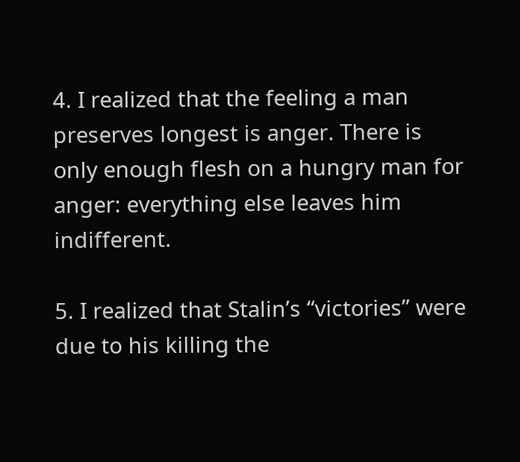4. I realized that the feeling a man preserves longest is anger. There is only enough flesh on a hungry man for anger: everything else leaves him indifferent.

5. I realized that Stalin’s “victories” were due to his killing the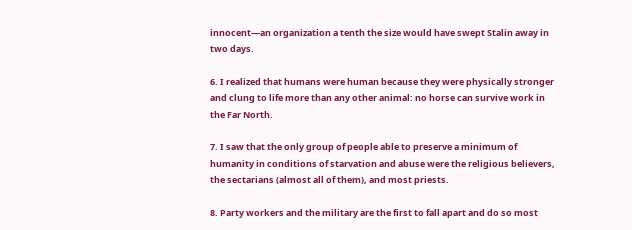innocent—an organization a tenth the size would have swept Stalin away in two days.

6. I realized that humans were human because they were physically stronger and clung to life more than any other animal: no horse can survive work in the Far North.

7. I saw that the only group of people able to preserve a minimum of humanity in conditions of starvation and abuse were the religious believers, the sectarians (almost all of them), and most priests.

8. Party workers and the military are the first to fall apart and do so most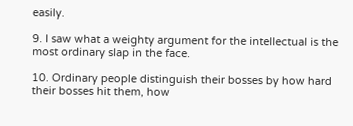easily.

9. I saw what a weighty argument for the intellectual is the most ordinary slap in the face.

10. Ordinary people distinguish their bosses by how hard their bosses hit them, how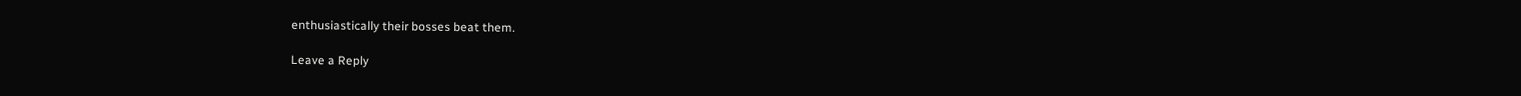enthusiastically their bosses beat them.

Leave a Reply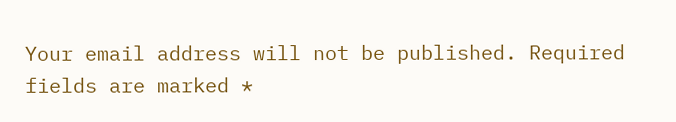Your email address will not be published. Required fields are marked *